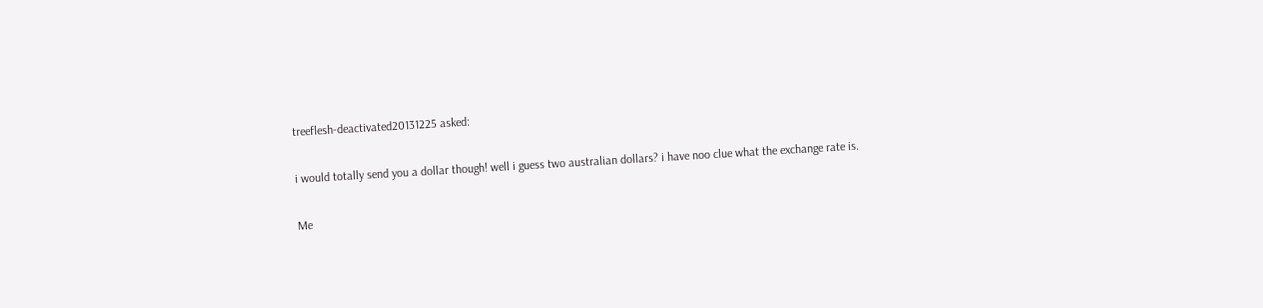treeflesh-deactivated20131225 asked:

i would totally send you a dollar though! well i guess two australian dollars? i have noo clue what the exchange rate is.

Me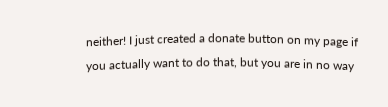neither! I just created a donate button on my page if you actually want to do that, but you are in no way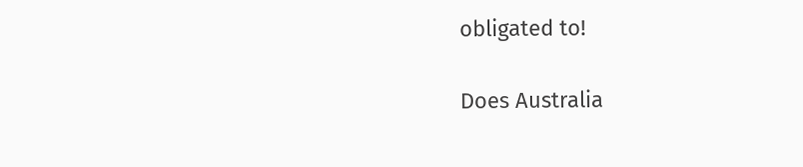obligated to!

Does Australia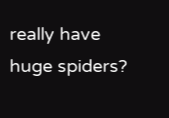really have huge spiders?